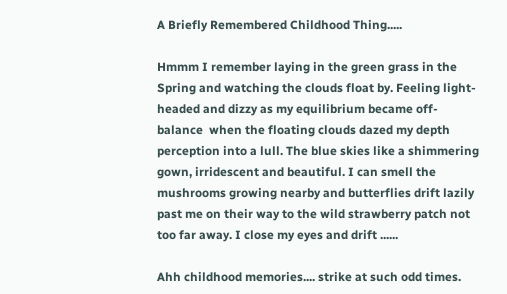A Briefly Remembered Childhood Thing.....

Hmmm I remember laying in the green grass in the Spring and watching the clouds float by. Feeling light-headed and dizzy as my equilibrium became off-balance  when the floating clouds dazed my depth perception into a lull. The blue skies like a shimmering gown, irridescent and beautiful. I can smell the mushrooms growing nearby and butterflies drift lazily past me on their way to the wild strawberry patch not too far away. I close my eyes and drift ......

Ahh childhood memories.... strike at such odd times.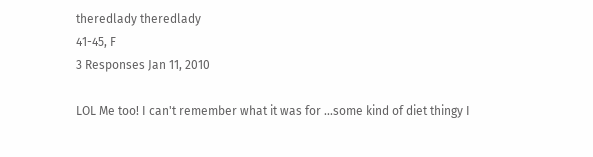theredlady theredlady
41-45, F
3 Responses Jan 11, 2010

LOL Me too! I can't remember what it was for ...some kind of diet thingy I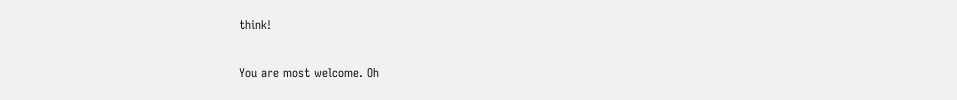think!

You are most welcome. Oh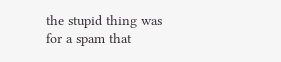the stupid thing was for a spam that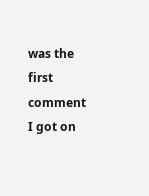was the first comment I got on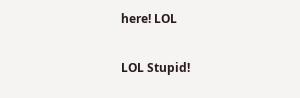here! LOL

LOL Stupid!